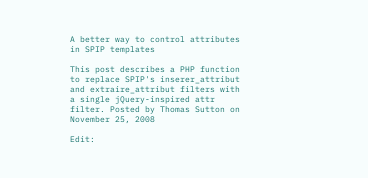A better way to control attributes in SPIP templates

This post describes a PHP function to replace SPIP's inserer_attribut and extraire_attribut filters with a single jQuery-inspired attr filter. Posted by Thomas Sutton on November 25, 2008

Edit: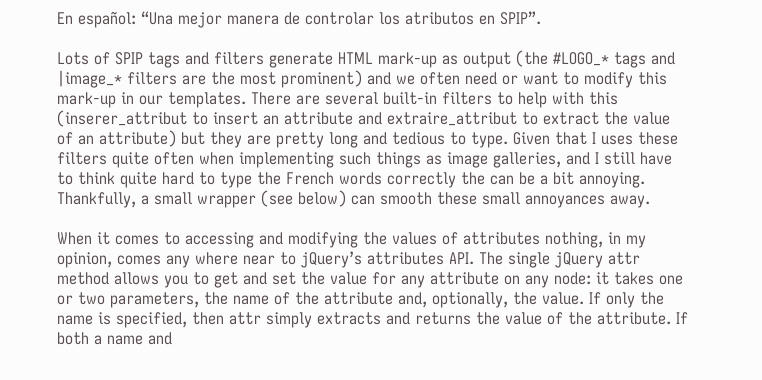En español: “Una mejor manera de controlar los atributos en SPIP”.

Lots of SPIP tags and filters generate HTML mark-up as output (the #LOGO_* tags and |image_* filters are the most prominent) and we often need or want to modify this mark-up in our templates. There are several built-in filters to help with this (inserer_attribut to insert an attribute and extraire_attribut to extract the value of an attribute) but they are pretty long and tedious to type. Given that I uses these filters quite often when implementing such things as image galleries, and I still have to think quite hard to type the French words correctly the can be a bit annoying. Thankfully, a small wrapper (see below) can smooth these small annoyances away.

When it comes to accessing and modifying the values of attributes nothing, in my opinion, comes any where near to jQuery’s attributes API. The single jQuery attr method allows you to get and set the value for any attribute on any node: it takes one or two parameters, the name of the attribute and, optionally, the value. If only the name is specified, then attr simply extracts and returns the value of the attribute. If both a name and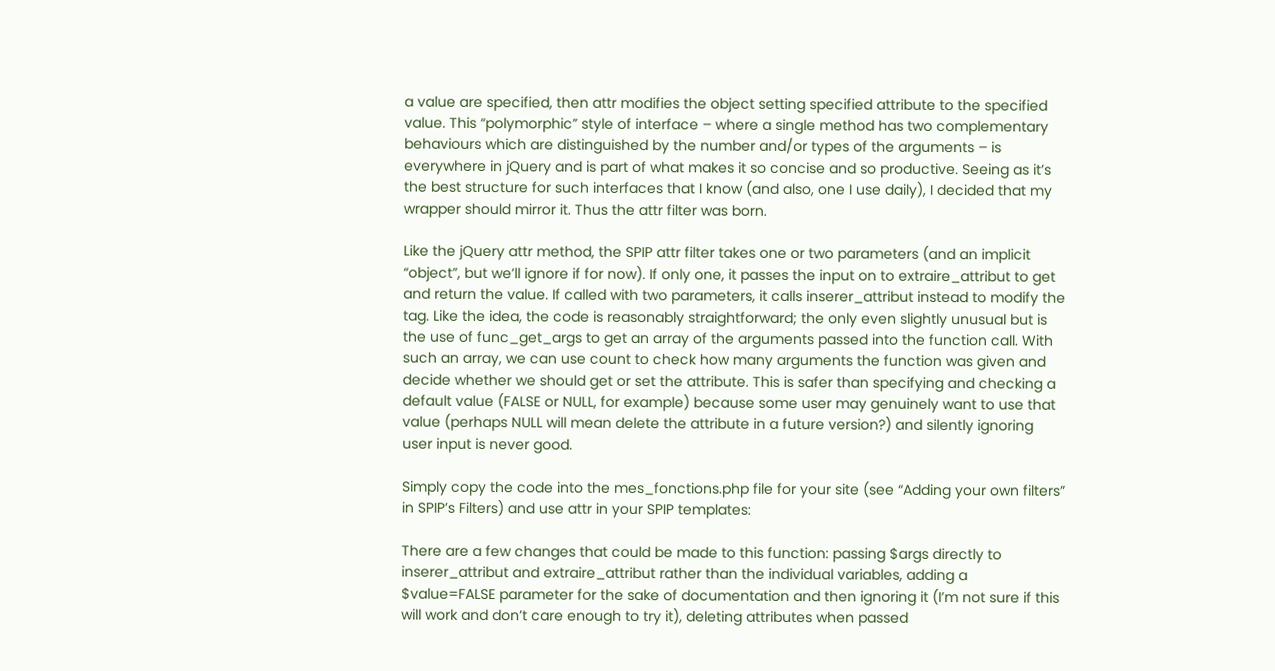a value are specified, then attr modifies the object setting specified attribute to the specified value. This “polymorphic” style of interface – where a single method has two complementary behaviours which are distinguished by the number and/or types of the arguments – is everywhere in jQuery and is part of what makes it so concise and so productive. Seeing as it’s the best structure for such interfaces that I know (and also, one I use daily), I decided that my wrapper should mirror it. Thus the attr filter was born.

Like the jQuery attr method, the SPIP attr filter takes one or two parameters (and an implicit “object”, but we’ll ignore if for now). If only one, it passes the input on to extraire_attribut to get and return the value. If called with two parameters, it calls inserer_attribut instead to modify the tag. Like the idea, the code is reasonably straightforward; the only even slightly unusual but is the use of func_get_args to get an array of the arguments passed into the function call. With such an array, we can use count to check how many arguments the function was given and decide whether we should get or set the attribute. This is safer than specifying and checking a default value (FALSE or NULL, for example) because some user may genuinely want to use that value (perhaps NULL will mean delete the attribute in a future version?) and silently ignoring user input is never good.

Simply copy the code into the mes_fonctions.php file for your site (see “Adding your own filters” in SPIP’s Filters) and use attr in your SPIP templates:

There are a few changes that could be made to this function: passing $args directly to inserer_attribut and extraire_attribut rather than the individual variables, adding a $value=FALSE parameter for the sake of documentation and then ignoring it (I’m not sure if this will work and don’t care enough to try it), deleting attributes when passed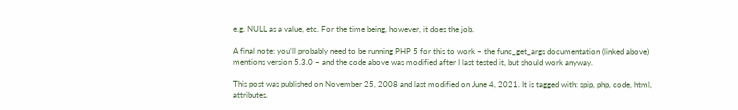e.g. NULL as a value, etc. For the time being, however, it does the job.

A final note: you’ll probably need to be running PHP 5 for this to work – the func_get_args documentation (linked above) mentions version 5.3.0 – and the code above was modified after I last tested it, but should work anyway.

This post was published on November 25, 2008 and last modified on June 4, 2021. It is tagged with: spip, php, code, html, attributes.